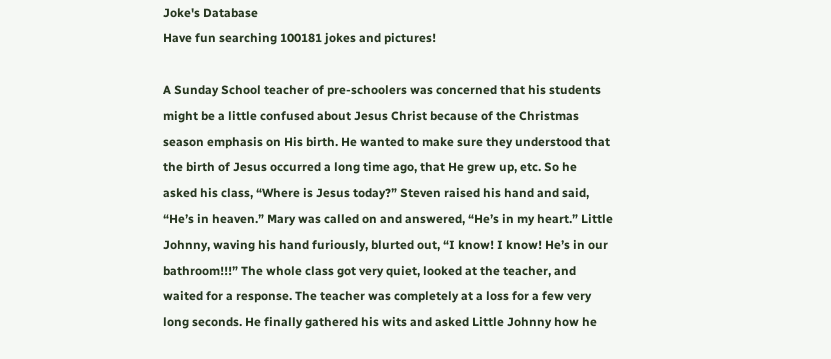Joke's Database
Have fun searching 100181 jokes and pictures!

A Sunday School teacher of pre-schoolers was concerned that his students might be a little confused about Jesus Christ because of the Christmas season emphasis on His birth. He wanted to make sure they understood that the birth of Jesus occurred a long time ago, that He grew up, etc. So he asked his class, “Where is Jesus today?” Steven raised his hand and said, “He’s in heaven.” Mary was called on and answered, “He’s in my heart.” Little Johnny, waving his hand furiously, blurted out, “I know! I know! He’s in our bathroom!!!” The whole class got very quiet, looked at the teacher, and waited for a response. The teacher was completely at a loss for a few very long seconds. He finally gathered his wits and asked Little Johnny how he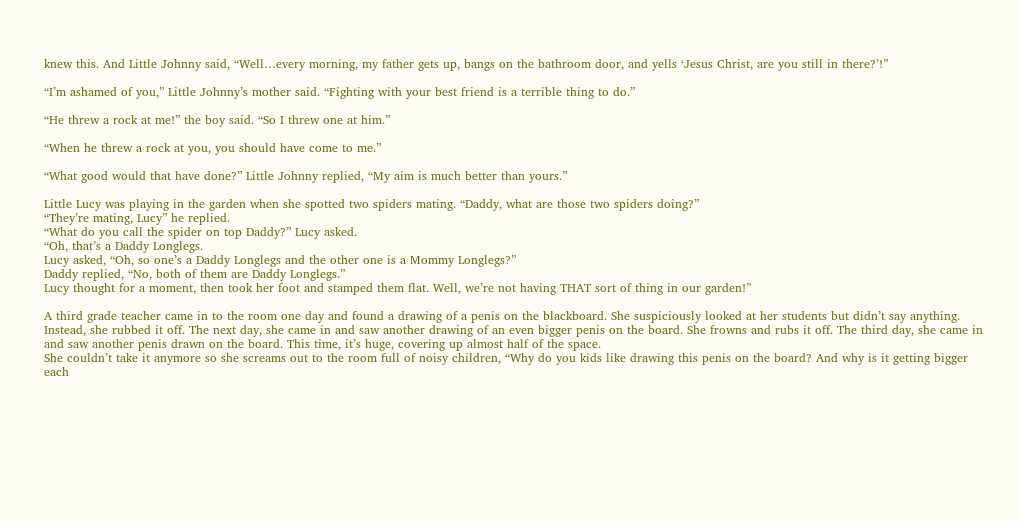knew this. And Little Johnny said, “Well…every morning, my father gets up, bangs on the bathroom door, and yells ‘Jesus Christ, are you still in there?’!”

“I’m ashamed of you,” Little Johnny’s mother said. “Fighting with your best friend is a terrible thing to do.”

“He threw a rock at me!” the boy said. “So I threw one at him.”

“When he threw a rock at you, you should have come to me.”

“What good would that have done?” Little Johnny replied, “My aim is much better than yours.”

Little Lucy was playing in the garden when she spotted two spiders mating. “Daddy, what are those two spiders doing?”
“They’re mating, Lucy” he replied.
“What do you call the spider on top Daddy?” Lucy asked.
“Oh, that’s a Daddy Longlegs.
Lucy asked, “Oh, so one’s a Daddy Longlegs and the other one is a Mommy Longlegs?”
Daddy replied, “No, both of them are Daddy Longlegs.”
Lucy thought for a moment, then took her foot and stamped them flat. Well, we’re not having THAT sort of thing in our garden!”

A third grade teacher came in to the room one day and found a drawing of a penis on the blackboard. She suspiciously looked at her students but didn’t say anything. Instead, she rubbed it off. The next day, she came in and saw another drawing of an even bigger penis on the board. She frowns and rubs it off. The third day, she came in and saw another penis drawn on the board. This time, it’s huge, covering up almost half of the space.
She couldn’t take it anymore so she screams out to the room full of noisy children, “Why do you kids like drawing this penis on the board? And why is it getting bigger each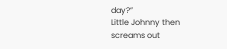day?”
Little Johnny then screams out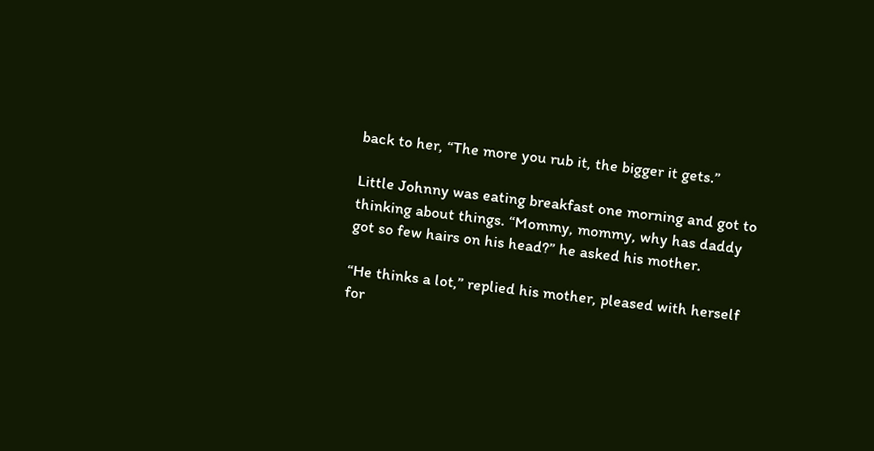back to her, “The more you rub it, the bigger it gets.”

Little Johnny was eating breakfast one morning and got to thinking about things. “Mommy, mommy, why has daddy got so few hairs on his head?” he asked his mother.

“He thinks a lot,” replied his mother, pleased with herself for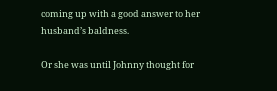coming up with a good answer to her husband’s baldness.

Or she was until Johnny thought for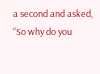a second and asked, “So why do you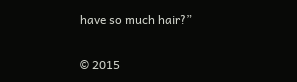have so much hair?”

© 2015